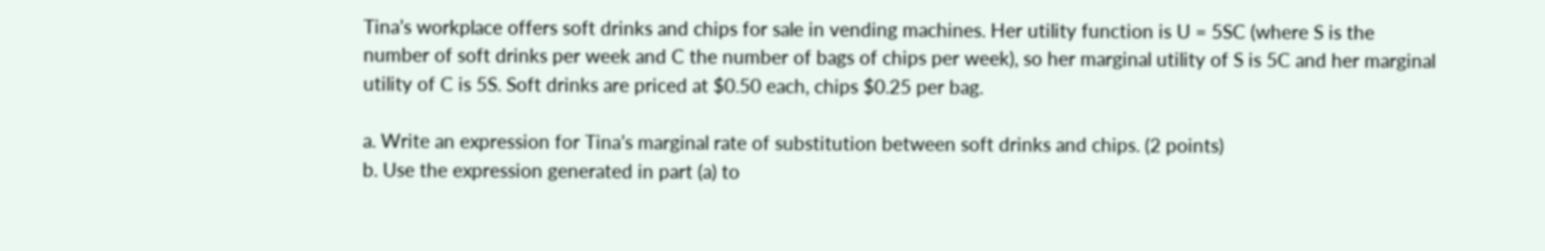Tina’s workplace offers soft drinks and chips for sale in vending machines. Her utility function is U = 5SC (where S is the number of soft drinks per week and C the number of bags of chips per week), so her marginal utility of S is 5C and her marginal utility of C is 5S. Soft drinks are priced at $0.50 each, chips $0.25 per bag.

a. Write an expression for Tina’s marginal rate of substitution between soft drinks and chips. (2 points)
b. Use the expression generated in part (a) to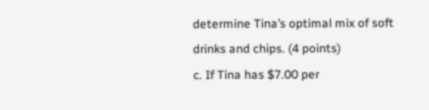determine Tina’s optimal mix of soft drinks and chips. (4 points)
c. If Tina has $7.00 per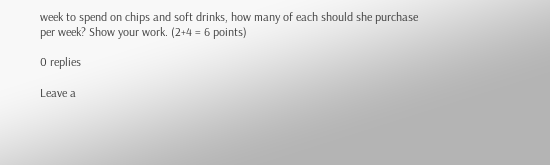week to spend on chips and soft drinks, how many of each should she purchase per week? Show your work. (2+4 = 6 points)

0 replies

Leave a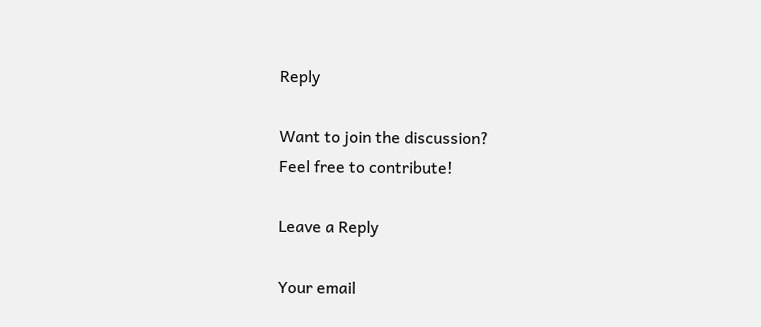Reply

Want to join the discussion?
Feel free to contribute!

Leave a Reply

Your email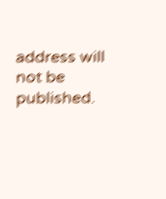address will not be published.